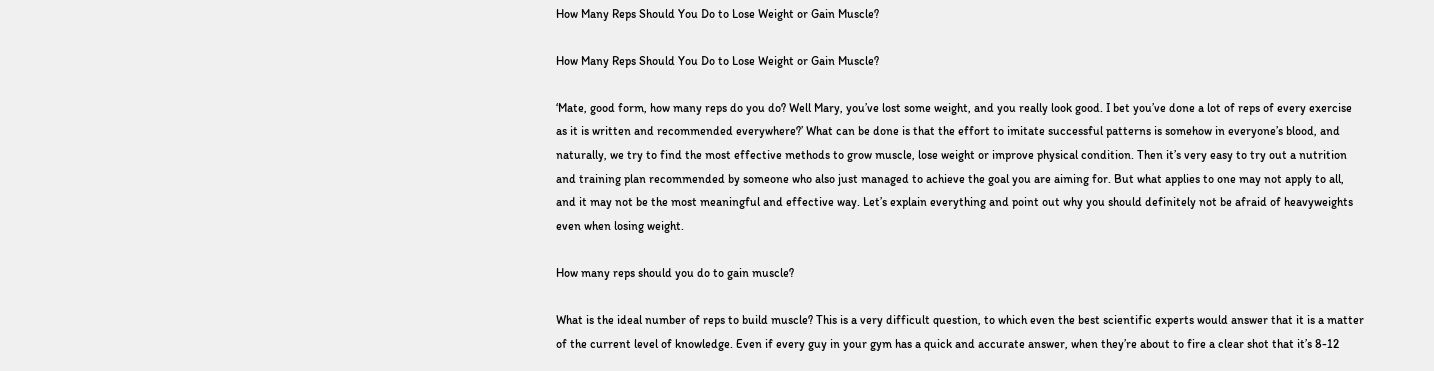How Many Reps Should You Do to Lose Weight or Gain Muscle?

How Many Reps Should You Do to Lose Weight or Gain Muscle?

‘Mate, good form, how many reps do you do? Well Mary, you’ve lost some weight, and you really look good. I bet you’ve done a lot of reps of every exercise as it is written and recommended everywhere?’ What can be done is that the effort to imitate successful patterns is somehow in everyone’s blood, and naturally, we try to find the most effective methods to grow muscle, lose weight or improve physical condition. Then it’s very easy to try out a nutrition and training plan recommended by someone who also just managed to achieve the goal you are aiming for. But what applies to one may not apply to all, and it may not be the most meaningful and effective way. Let’s explain everything and point out why you should definitely not be afraid of heavyweights even when losing weight.

How many reps should you do to gain muscle?

What is the ideal number of reps to build muscle? This is a very difficult question, to which even the best scientific experts would answer that it is a matter of the current level of knowledge. Even if every guy in your gym has a quick and accurate answer, when they’re about to fire a clear shot that it’s 8-12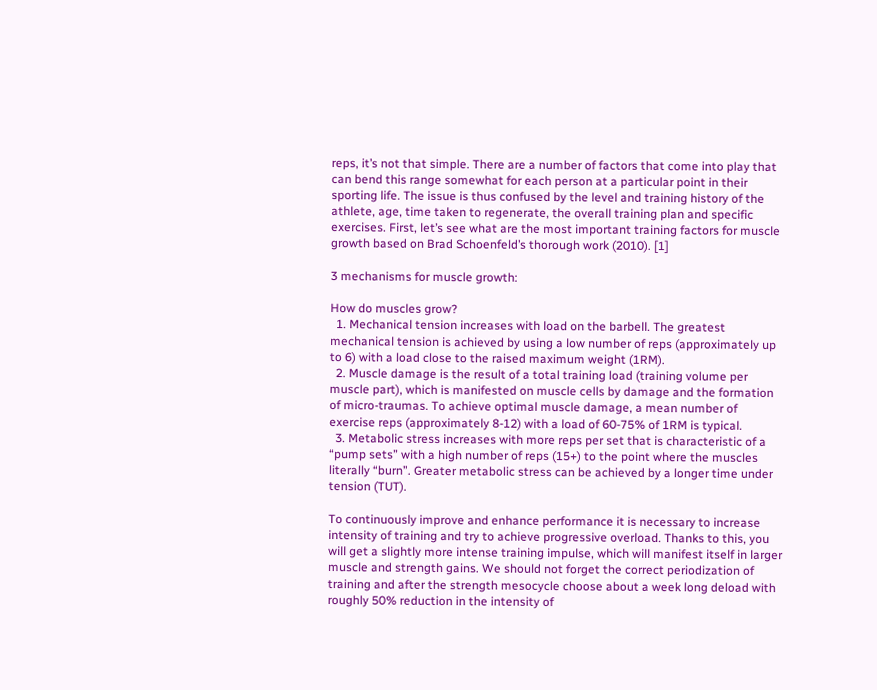reps, it’s not that simple. There are a number of factors that come into play that can bend this range somewhat for each person at a particular point in their sporting life. The issue is thus confused by the level and training history of the athlete, age, time taken to regenerate, the overall training plan and specific exercises. First, let’s see what are the most important training factors for muscle growth based on Brad Schoenfeld’s thorough work (2010). [1]

3 mechanisms for muscle growth:

How do muscles grow?
  1. Mechanical tension increases with load on the barbell. The greatest mechanical tension is achieved by using a low number of reps (approximately up to 6) with a load close to the raised maximum weight (1RM).
  2. Muscle damage is the result of a total training load (training volume per muscle part), which is manifested on muscle cells by damage and the formation of micro-traumas. To achieve optimal muscle damage, a mean number of exercise reps (approximately 8-12) with a load of 60-75% of 1RM is typical.
  3. Metabolic stress increases with more reps per set that is characteristic of a “pump sets” with a high number of reps (15+) to the point where the muscles literally “burn”. Greater metabolic stress can be achieved by a longer time under tension (TUT).

To continuously improve and enhance performance it is necessary to increase intensity of training and try to achieve progressive overload. Thanks to this, you will get a slightly more intense training impulse, which will manifest itself in larger muscle and strength gains. We should not forget the correct periodization of training and after the strength mesocycle choose about a week long deload with roughly 50% reduction in the intensity of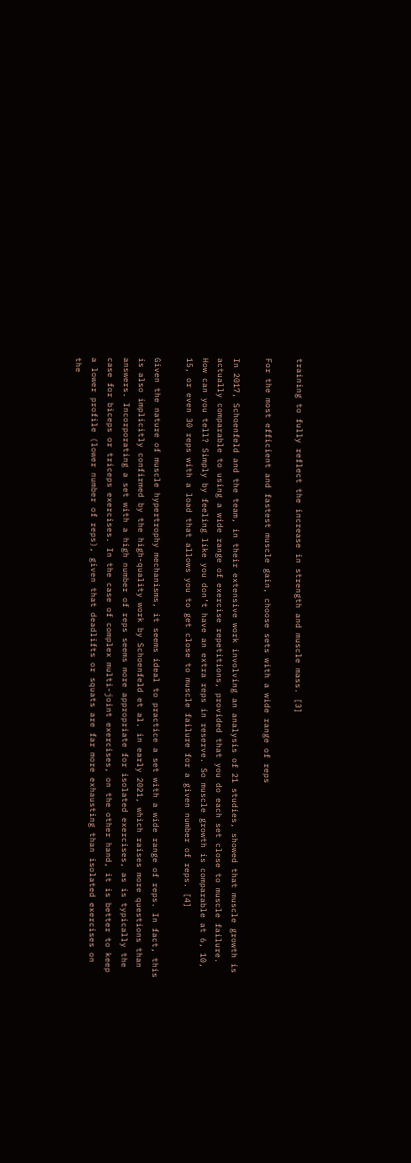training to fully reflect the increase in strength and muscle mass. [3]

For the most efficient and fastest muscle gain, choose sets with a wide range of reps

In 2017, Schoenfeld and the team, in their extensive work involving an analysis of 21 studies, showed that muscle growth is actually comparable to using a wide range of exercise repetitions, provided that you do each set close to muscle failure. How can you tell? Simply by feeling like you don’t have an extra reps in reserve. So muscle growth is comparable at 6, 10, 15, or even 30 reps with a load that allows you to get close to muscle failure for a given number of reps. [4]

Given the nature of muscle hypertrophy mechanisms, it seems ideal to practice a set with a wide range of reps. In fact, this is also implicitly confirmed by the high-quality work by Schoenfeld et al. in early 2021, which raises more questions than answers. Incorporating a set with a high number of reps seems more appropriate for isolated exercises, as is typically the case for biceps or triceps exercises. In the case of complex multi-joint exercises, on the other hand, it is better to keep a lower profile (lower number of reps), given that deadlifts or squats are far more exhausting than isolated exercises on the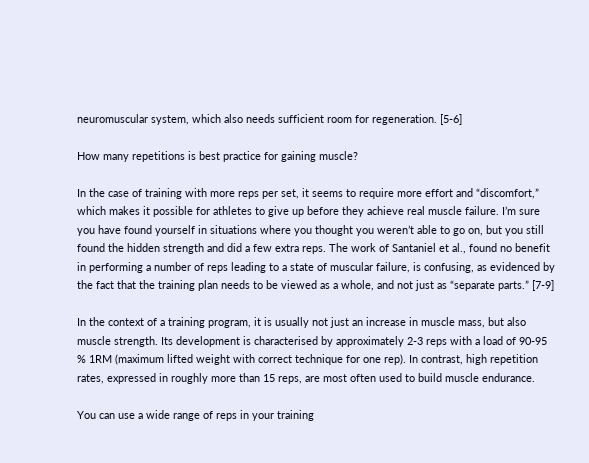neuromuscular system, which also needs sufficient room for regeneration. [5-6]

How many repetitions is best practice for gaining muscle?

In the case of training with more reps per set, it seems to require more effort and “discomfort,” which makes it possible for athletes to give up before they achieve real muscle failure. I’m sure you have found yourself in situations where you thought you weren’t able to go on, but you still found the hidden strength and did a few extra reps. The work of Santaniel et al., found no benefit in performing a number of reps leading to a state of muscular failure, is confusing, as evidenced by the fact that the training plan needs to be viewed as a whole, and not just as “separate parts.” [7-9]

In the context of a training program, it is usually not just an increase in muscle mass, but also muscle strength. Its development is characterised by approximately 2-3 reps with a load of 90-95 % 1RM (maximum lifted weight with correct technique for one rep). In contrast, high repetition rates, expressed in roughly more than 15 reps, are most often used to build muscle endurance.

You can use a wide range of reps in your training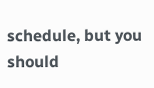schedule, but you should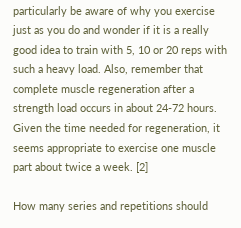particularly be aware of why you exercise just as you do and wonder if it is a really good idea to train with 5, 10 or 20 reps with such a heavy load. Also, remember that complete muscle regeneration after a strength load occurs in about 24-72 hours. Given the time needed for regeneration, it seems appropriate to exercise one muscle part about twice a week. [2]

How many series and repetitions should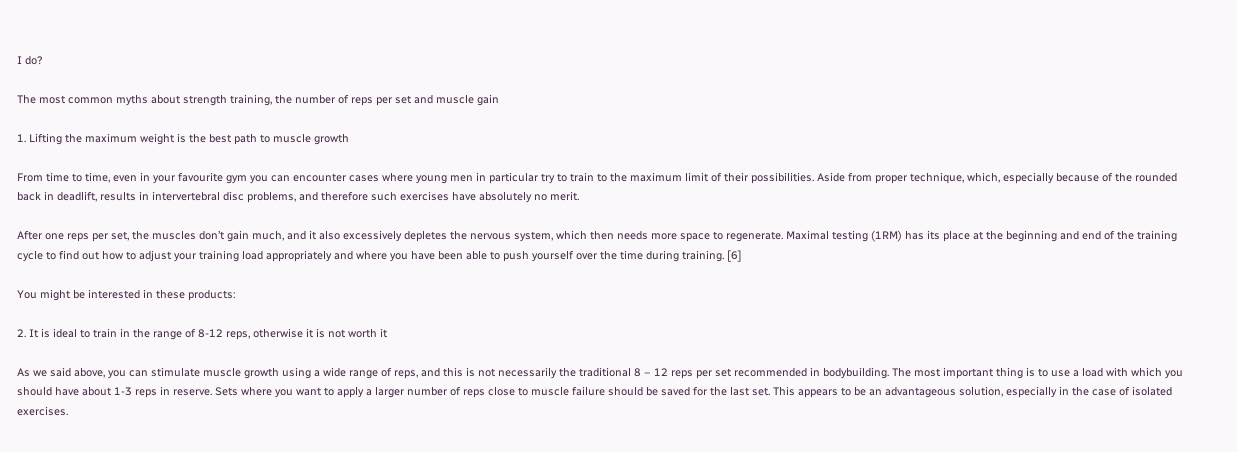I do?

The most common myths about strength training, the number of reps per set and muscle gain

1. Lifting the maximum weight is the best path to muscle growth

From time to time, even in your favourite gym you can encounter cases where young men in particular try to train to the maximum limit of their possibilities. Aside from proper technique, which, especially because of the rounded back in deadlift, results in intervertebral disc problems, and therefore such exercises have absolutely no merit.

After one reps per set, the muscles don’t gain much, and it also excessively depletes the nervous system, which then needs more space to regenerate. Maximal testing (1RM) has its place at the beginning and end of the training cycle to find out how to adjust your training load appropriately and where you have been able to push yourself over the time during training. [6]

You might be interested in these products:

2. It is ideal to train in the range of 8-12 reps, otherwise it is not worth it

As we said above, you can stimulate muscle growth using a wide range of reps, and this is not necessarily the traditional 8 – 12 reps per set recommended in bodybuilding. The most important thing is to use a load with which you should have about 1-3 reps in reserve. Sets where you want to apply a larger number of reps close to muscle failure should be saved for the last set. This appears to be an advantageous solution, especially in the case of isolated exercises.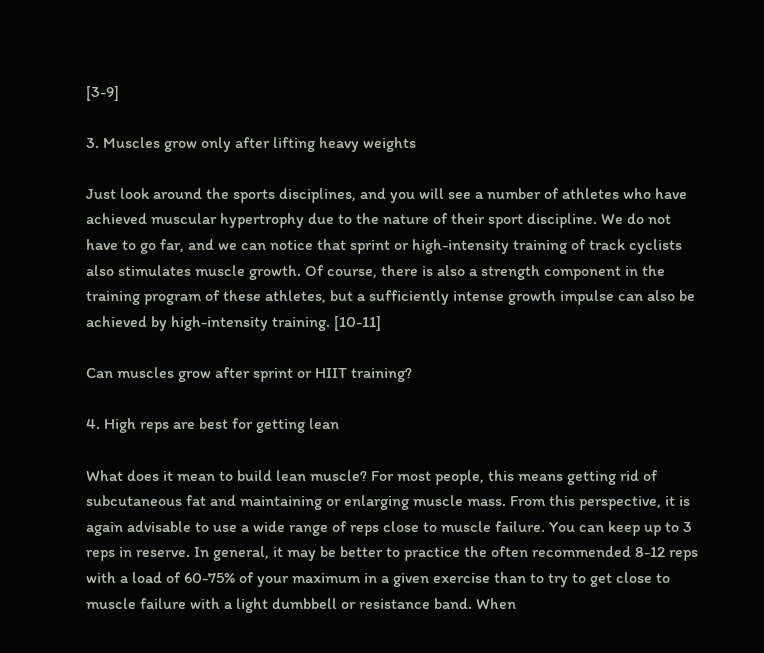[3-9]

3. Muscles grow only after lifting heavy weights

Just look around the sports disciplines, and you will see a number of athletes who have achieved muscular hypertrophy due to the nature of their sport discipline. We do not have to go far, and we can notice that sprint or high-intensity training of track cyclists also stimulates muscle growth. Of course, there is also a strength component in the training program of these athletes, but a sufficiently intense growth impulse can also be achieved by high-intensity training. [10-11]

Can muscles grow after sprint or HIIT training?

4. High reps are best for getting lean

What does it mean to build lean muscle? For most people, this means getting rid of subcutaneous fat and maintaining or enlarging muscle mass. From this perspective, it is again advisable to use a wide range of reps close to muscle failure. You can keep up to 3 reps in reserve. In general, it may be better to practice the often recommended 8-12 reps with a load of 60-75% of your maximum in a given exercise than to try to get close to muscle failure with a light dumbbell or resistance band. When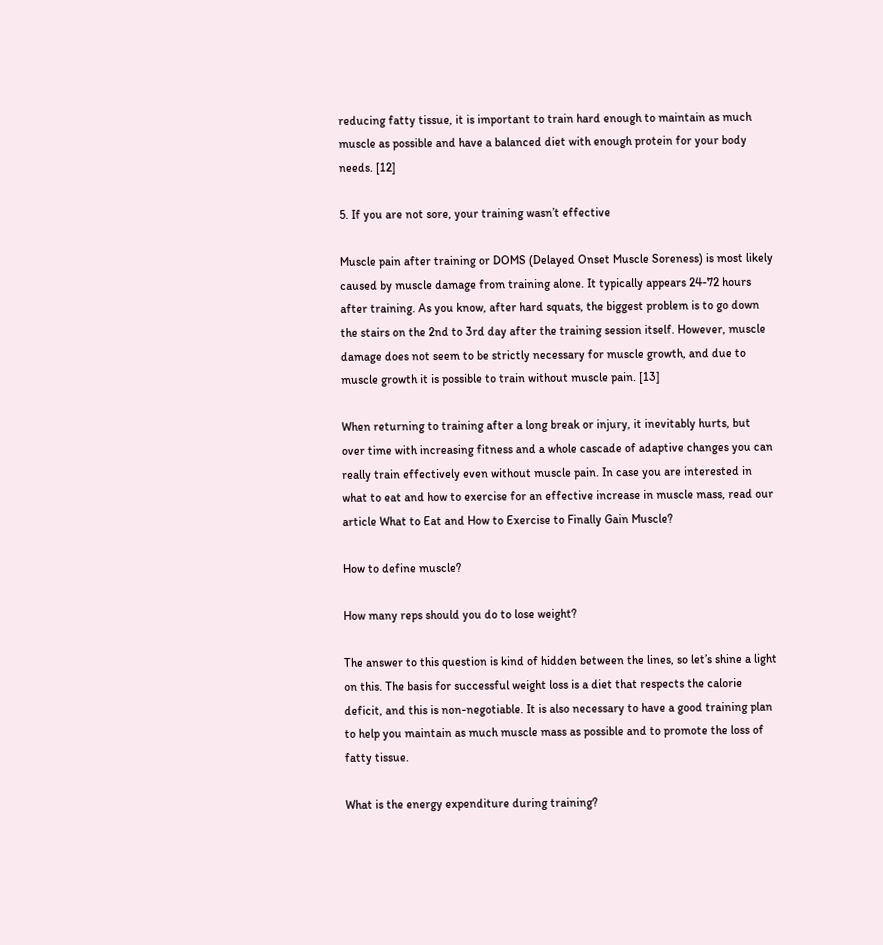reducing fatty tissue, it is important to train hard enough to maintain as much muscle as possible and have a balanced diet with enough protein for your body needs. [12]

5. If you are not sore, your training wasn’t effective

Muscle pain after training or DOMS (Delayed Onset Muscle Soreness) is most likely caused by muscle damage from training alone. It typically appears 24-72 hours after training. As you know, after hard squats, the biggest problem is to go down the stairs on the 2nd to 3rd day after the training session itself. However, muscle damage does not seem to be strictly necessary for muscle growth, and due to muscle growth it is possible to train without muscle pain. [13]

When returning to training after a long break or injury, it inevitably hurts, but over time with increasing fitness and a whole cascade of adaptive changes you can really train effectively even without muscle pain. In case you are interested in what to eat and how to exercise for an effective increase in muscle mass, read our article What to Eat and How to Exercise to Finally Gain Muscle?

How to define muscle?

How many reps should you do to lose weight?

The answer to this question is kind of hidden between the lines, so let’s shine a light on this. The basis for successful weight loss is a diet that respects the calorie deficit, and this is non-negotiable. It is also necessary to have a good training plan to help you maintain as much muscle mass as possible and to promote the loss of fatty tissue.

What is the energy expenditure during training?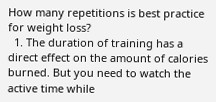How many repetitions is best practice for weight loss?
  1. The duration of training has a direct effect on the amount of calories burned. But you need to watch the active time while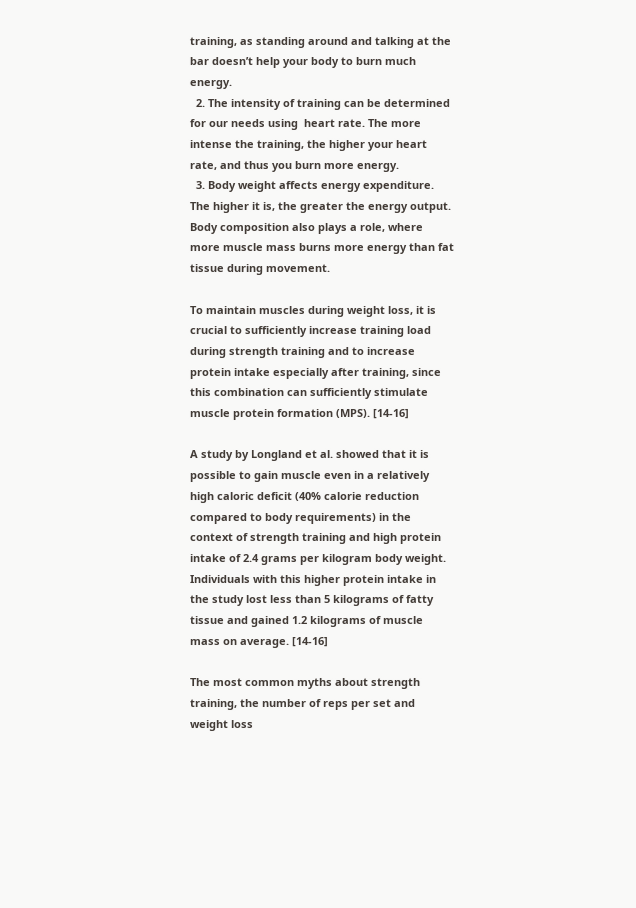training, as standing around and talking at the bar doesn’t help your body to burn much energy.
  2. The intensity of training can be determined for our needs using  heart rate. The more intense the training, the higher your heart rate, and thus you burn more energy.
  3. Body weight affects energy expenditure. The higher it is, the greater the energy output. Body composition also plays a role, where more muscle mass burns more energy than fat tissue during movement.

To maintain muscles during weight loss, it is crucial to sufficiently increase training load during strength training and to increase protein intake especially after training, since this combination can sufficiently stimulate muscle protein formation (MPS). [14-16]

A study by Longland et al. showed that it is possible to gain muscle even in a relatively high caloric deficit (40% calorie reduction compared to body requirements) in the context of strength training and high protein intake of 2.4 grams per kilogram body weight. Individuals with this higher protein intake in the study lost less than 5 kilograms of fatty tissue and gained 1.2 kilograms of muscle mass on average. [14-16]

The most common myths about strength training, the number of reps per set and weight loss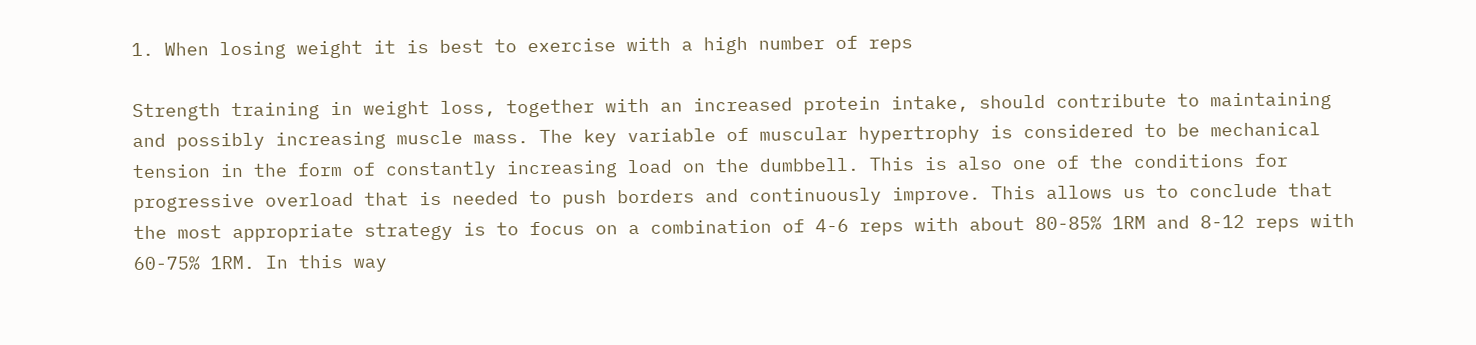1. When losing weight it is best to exercise with a high number of reps

Strength training in weight loss, together with an increased protein intake, should contribute to maintaining and possibly increasing muscle mass. The key variable of muscular hypertrophy is considered to be mechanical tension in the form of constantly increasing load on the dumbbell. This is also one of the conditions for progressive overload that is needed to push borders and continuously improve. This allows us to conclude that the most appropriate strategy is to focus on a combination of 4-6 reps with about 80-85% 1RM and 8-12 reps with 60-75% 1RM. In this way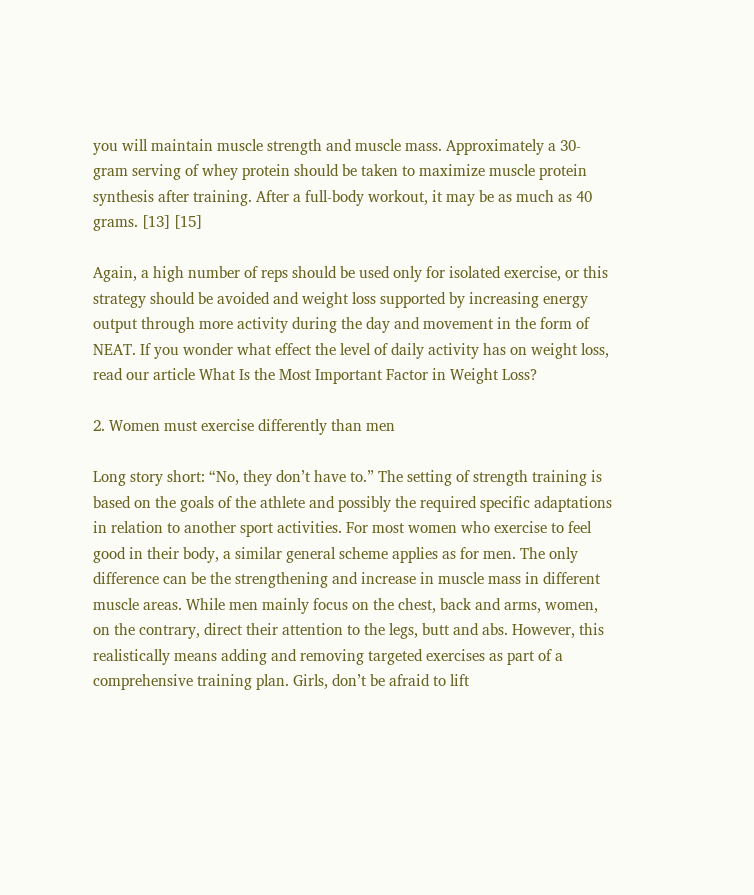you will maintain muscle strength and muscle mass. Approximately a 30-gram serving of whey protein should be taken to maximize muscle protein synthesis after training. After a full-body workout, it may be as much as 40 grams. [13] [15]

Again, a high number of reps should be used only for isolated exercise, or this strategy should be avoided and weight loss supported by increasing energy output through more activity during the day and movement in the form of NEAT. If you wonder what effect the level of daily activity has on weight loss, read our article What Is the Most Important Factor in Weight Loss?

2. Women must exercise differently than men

Long story short: “No, they don’t have to.” The setting of strength training is based on the goals of the athlete and possibly the required specific adaptations in relation to another sport activities. For most women who exercise to feel good in their body, a similar general scheme applies as for men. The only difference can be the strengthening and increase in muscle mass in different muscle areas. While men mainly focus on the chest, back and arms, women, on the contrary, direct their attention to the legs, butt and abs. However, this realistically means adding and removing targeted exercises as part of a comprehensive training plan. Girls, don’t be afraid to lift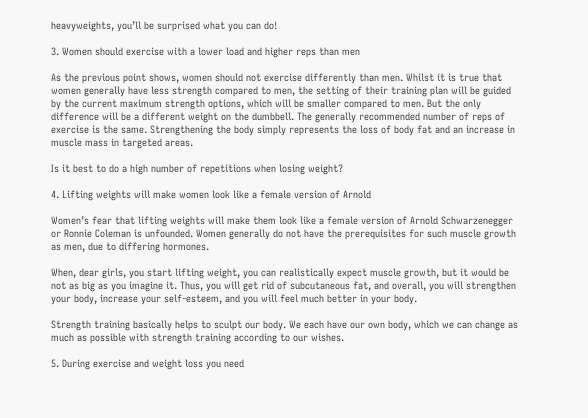heavyweights, you’ll be surprised what you can do!

3. Women should exercise with a lower load and higher reps than men

As the previous point shows, women should not exercise differently than men. Whilst it is true that women generally have less strength compared to men, the setting of their training plan will be guided by the current maximum strength options, which will be smaller compared to men. But the only difference will be a different weight on the dumbbell. The generally recommended number of reps of exercise is the same. Strengthening the body simply represents the loss of body fat and an increase in muscle mass in targeted areas.

Is it best to do a high number of repetitions when losing weight?

4. Lifting weights will make women look like a female version of Arnold

Women’s fear that lifting weights will make them look like a female version of Arnold Schwarzenegger or Ronnie Coleman is unfounded. Women generally do not have the prerequisites for such muscle growth as men, due to differing hormones.

When, dear girls, you start lifting weight, you can realistically expect muscle growth, but it would be not as big as you imagine it. Thus, you will get rid of subcutaneous fat, and overall, you will strengthen your body, increase your self-esteem, and you will feel much better in your body.

Strength training basically helps to sculpt our body. We each have our own body, which we can change as much as possible with strength training according to our wishes.

5. During exercise and weight loss you need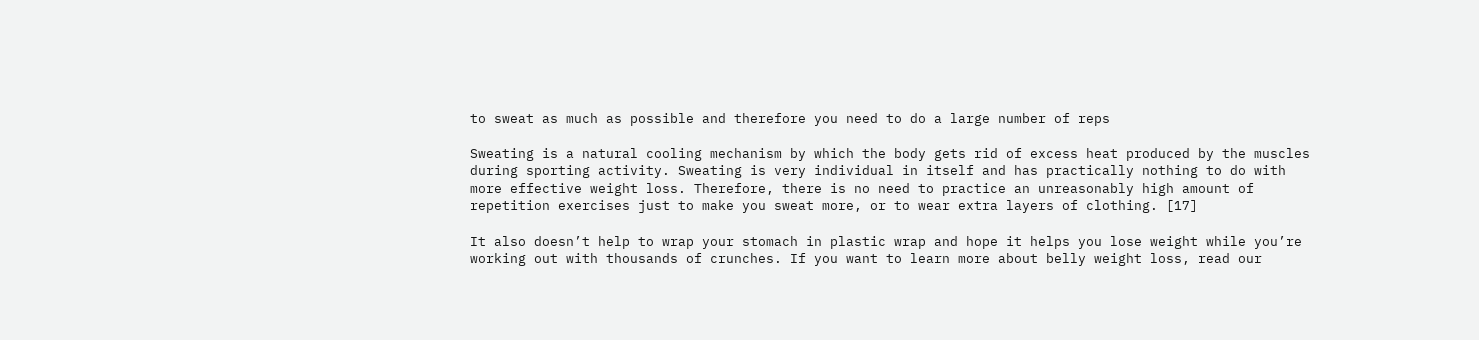to sweat as much as possible and therefore you need to do a large number of reps

Sweating is a natural cooling mechanism by which the body gets rid of excess heat produced by the muscles during sporting activity. Sweating is very individual in itself and has practically nothing to do with more effective weight loss. Therefore, there is no need to practice an unreasonably high amount of repetition exercises just to make you sweat more, or to wear extra layers of clothing. [17]

It also doesn’t help to wrap your stomach in plastic wrap and hope it helps you lose weight while you’re working out with thousands of crunches. If you want to learn more about belly weight loss, read our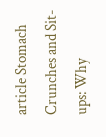article Stomach Crunches and Sit-ups: Why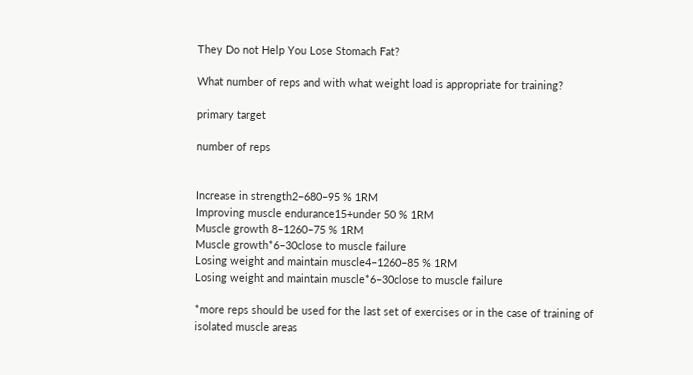They Do not Help You Lose Stomach Fat?

What number of reps and with what weight load is appropriate for training?

primary target

number of reps


Increase in strength2–680–95 % 1RM
Improving muscle endurance15+under 50 % 1RM
Muscle growth 8–1260–75 % 1RM
Muscle growth*6–30close to muscle failure
Losing weight and maintain muscle4–1260–85 % 1RM
Losing weight and maintain muscle*6–30close to muscle failure

*more reps should be used for the last set of exercises or in the case of training of isolated muscle areas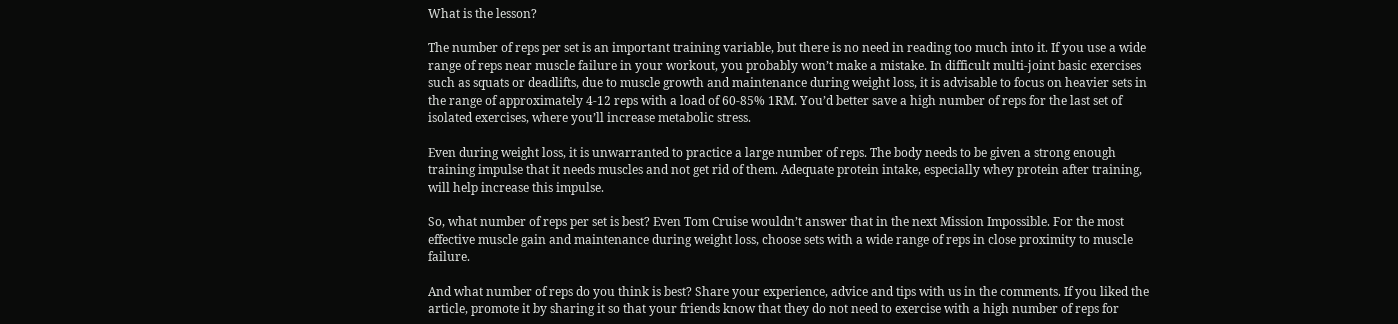What is the lesson?

The number of reps per set is an important training variable, but there is no need in reading too much into it. If you use a wide range of reps near muscle failure in your workout, you probably won’t make a mistake. In difficult multi-joint basic exercises such as squats or deadlifts, due to muscle growth and maintenance during weight loss, it is advisable to focus on heavier sets in the range of approximately 4-12 reps with a load of 60-85% 1RM. You’d better save a high number of reps for the last set of isolated exercises, where you’ll increase metabolic stress.

Even during weight loss, it is unwarranted to practice a large number of reps. The body needs to be given a strong enough training impulse that it needs muscles and not get rid of them. Adequate protein intake, especially whey protein after training, will help increase this impulse.

So, what number of reps per set is best? Even Tom Cruise wouldn’t answer that in the next Mission Impossible. For the most effective muscle gain and maintenance during weight loss, choose sets with a wide range of reps in close proximity to muscle failure.

And what number of reps do you think is best? Share your experience, advice and tips with us in the comments. If you liked the article, promote it by sharing it so that your friends know that they do not need to exercise with a high number of reps for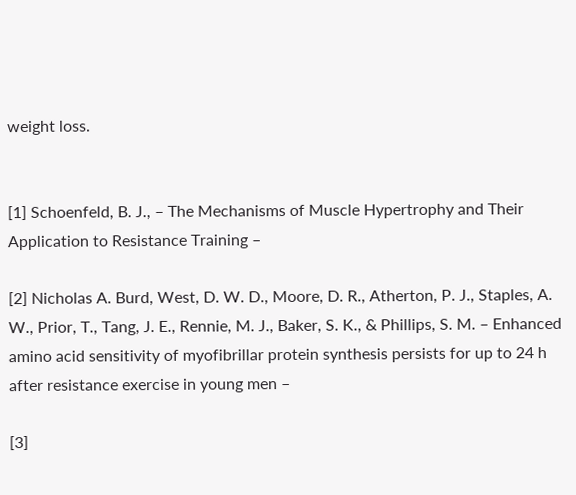weight loss.


[1] Schoenfeld, B. J., – The Mechanisms of Muscle Hypertrophy and Their Application to Resistance Training –

[2] Nicholas A. Burd, West, D. W. D., Moore, D. R., Atherton, P. J., Staples, A. W., Prior, T., Tang, J. E., Rennie, M. J., Baker, S. K., & Phillips, S. M. – Enhanced amino acid sensitivity of myofibrillar protein synthesis persists for up to 24 h after resistance exercise in young men –

[3]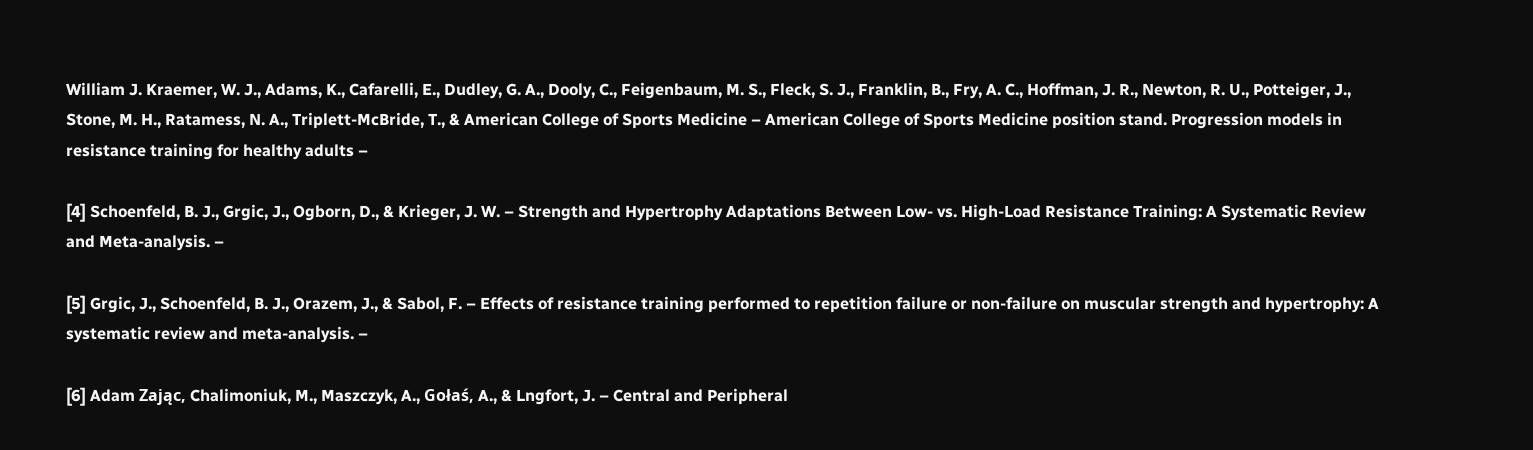William J. Kraemer, W. J., Adams, K., Cafarelli, E., Dudley, G. A., Dooly, C., Feigenbaum, M. S., Fleck, S. J., Franklin, B., Fry, A. C., Hoffman, J. R., Newton, R. U., Potteiger, J., Stone, M. H., Ratamess, N. A., Triplett-McBride, T., & American College of Sports Medicine – American College of Sports Medicine position stand. Progression models in resistance training for healthy adults –

[4] Schoenfeld, B. J., Grgic, J., Ogborn, D., & Krieger, J. W. – Strength and Hypertrophy Adaptations Between Low- vs. High-Load Resistance Training: A Systematic Review and Meta-analysis. –

[5] Grgic, J., Schoenfeld, B. J., Orazem, J., & Sabol, F. – Effects of resistance training performed to repetition failure or non-failure on muscular strength and hypertrophy: A systematic review and meta-analysis. –

[6] Adam Zając, Chalimoniuk, M., Maszczyk, A., Gołaś, A., & Lngfort, J. – Central and Peripheral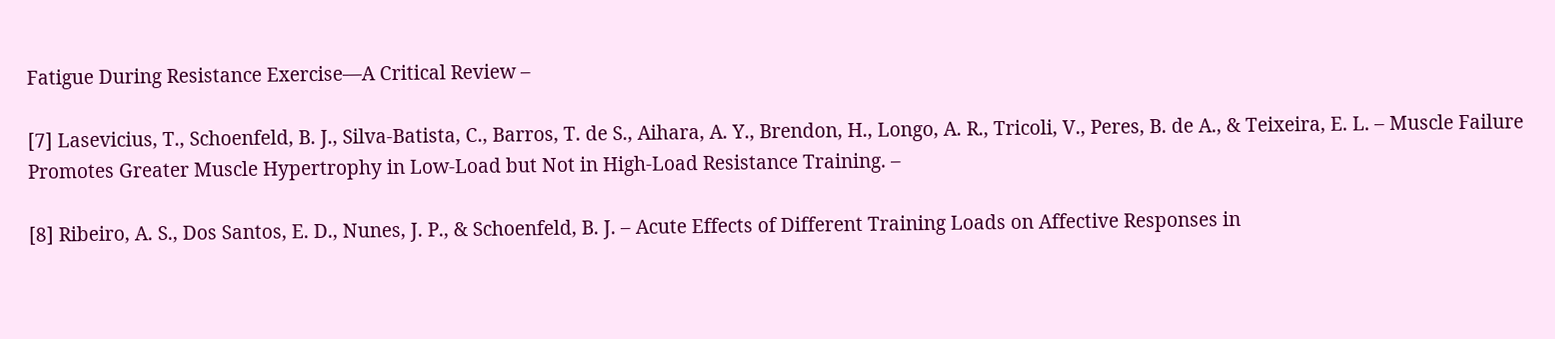Fatigue During Resistance Exercise—A Critical Review –

[7] Lasevicius, T., Schoenfeld, B. J., Silva-Batista, C., Barros, T. de S., Aihara, A. Y., Brendon, H., Longo, A. R., Tricoli, V., Peres, B. de A., & Teixeira, E. L. – Muscle Failure Promotes Greater Muscle Hypertrophy in Low-Load but Not in High-Load Resistance Training. –

[8] Ribeiro, A. S., Dos Santos, E. D., Nunes, J. P., & Schoenfeld, B. J. – Acute Effects of Different Training Loads on Affective Responses in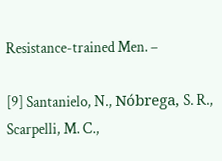Resistance-trained Men. –

[9] Santanielo, N., Nóbrega, S. R., Scarpelli, M. C.,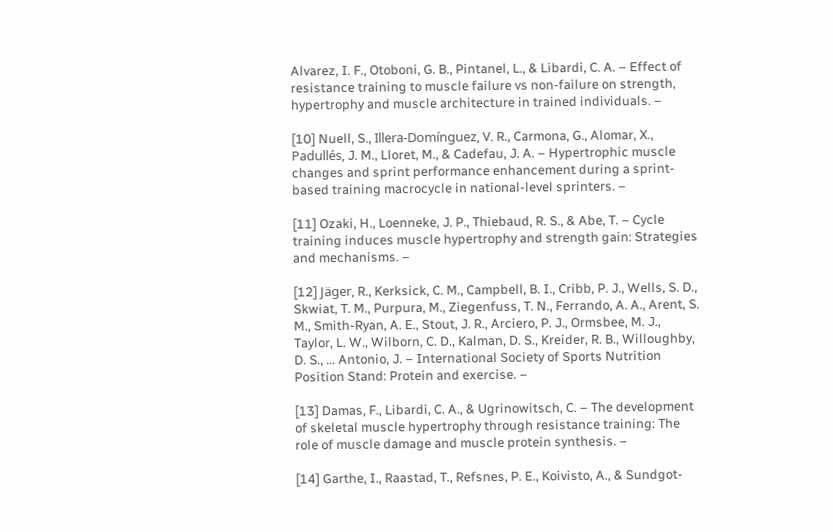Alvarez, I. F., Otoboni, G. B., Pintanel, L., & Libardi, C. A. – Effect of resistance training to muscle failure vs non-failure on strength, hypertrophy and muscle architecture in trained individuals. –

[10] Nuell, S., Illera-Domínguez, V. R., Carmona, G., Alomar, X., Padullés, J. M., Lloret, M., & Cadefau, J. A. – Hypertrophic muscle changes and sprint performance enhancement during a sprint-based training macrocycle in national-level sprinters. –

[11] Ozaki, H., Loenneke, J. P., Thiebaud, R. S., & Abe, T. – Cycle training induces muscle hypertrophy and strength gain: Strategies and mechanisms. –

[12] Jäger, R., Kerksick, C. M., Campbell, B. I., Cribb, P. J., Wells, S. D., Skwiat, T. M., Purpura, M., Ziegenfuss, T. N., Ferrando, A. A., Arent, S. M., Smith-Ryan, A. E., Stout, J. R., Arciero, P. J., Ormsbee, M. J., Taylor, L. W., Wilborn, C. D., Kalman, D. S., Kreider, R. B., Willoughby, D. S., … Antonio, J. – International Society of Sports Nutrition Position Stand: Protein and exercise. –

[13] Damas, F., Libardi, C. A., & Ugrinowitsch, C. – The development of skeletal muscle hypertrophy through resistance training: The role of muscle damage and muscle protein synthesis. –

[14] Garthe, I., Raastad, T., Refsnes, P. E., Koivisto, A., & Sundgot-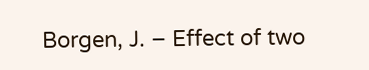Borgen, J. – Effect of two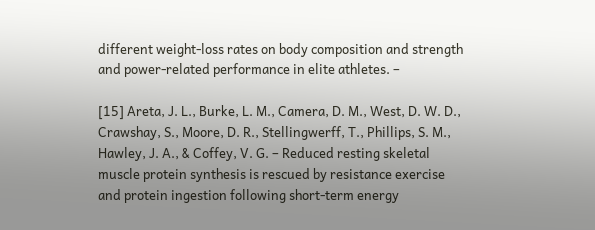different weight-loss rates on body composition and strength and power-related performance in elite athletes. –

[15] Areta, J. L., Burke, L. M., Camera, D. M., West, D. W. D., Crawshay, S., Moore, D. R., Stellingwerff, T., Phillips, S. M., Hawley, J. A., & Coffey, V. G. – Reduced resting skeletal muscle protein synthesis is rescued by resistance exercise and protein ingestion following short-term energy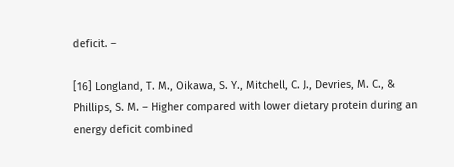deficit. –

[16] Longland, T. M., Oikawa, S. Y., Mitchell, C. J., Devries, M. C., & Phillips, S. M. – Higher compared with lower dietary protein during an energy deficit combined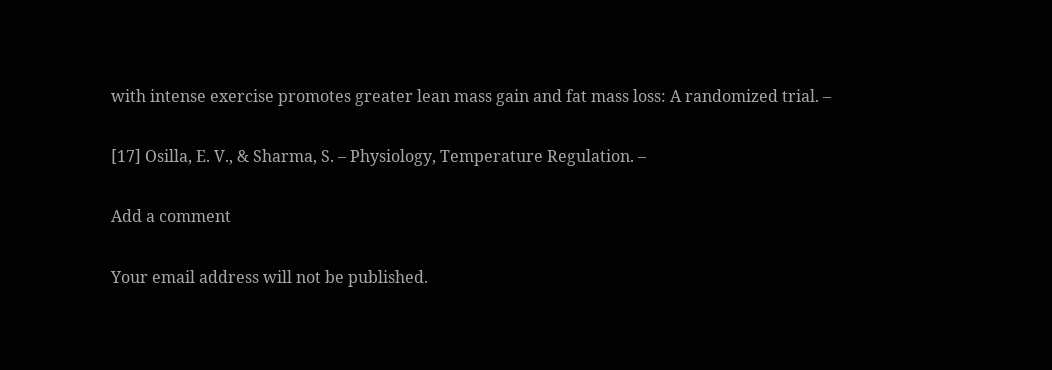with intense exercise promotes greater lean mass gain and fat mass loss: A randomized trial. –

[17] Osilla, E. V., & Sharma, S. – Physiology, Temperature Regulation. –

Add a comment

Your email address will not be published.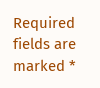Required fields are marked *